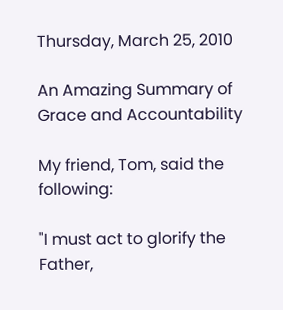Thursday, March 25, 2010

An Amazing Summary of Grace and Accountability

My friend, Tom, said the following:

"I must act to glorify the Father,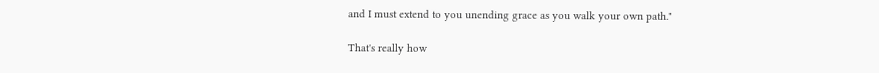and I must extend to you unending grace as you walk your own path."

That's really how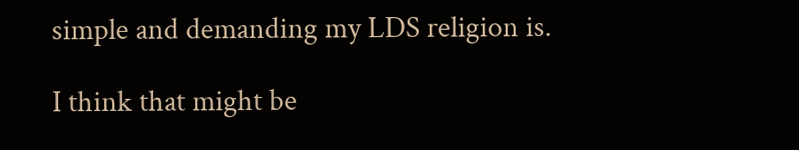simple and demanding my LDS religion is.

I think that might be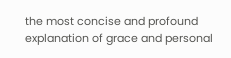the most concise and profound explanation of grace and personal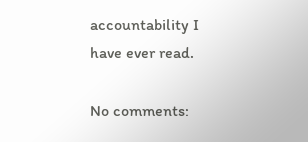accountability I have ever read.

No comments: